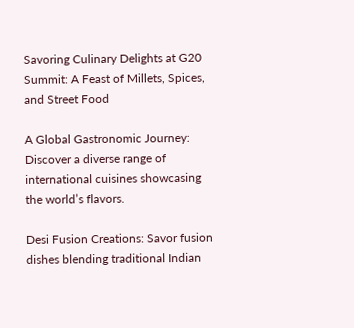Savoring Culinary Delights at G20 Summit: A Feast of Millets, Spices, and Street Food

A Global Gastronomic Journey: Discover a diverse range of international cuisines showcasing the world’s flavors.

Desi Fusion Creations: Savor fusion dishes blending traditional Indian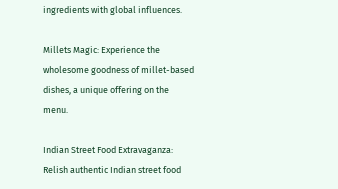ingredients with global influences.

Millets Magic: Experience the wholesome goodness of millet-based dishes, a unique offering on the menu.

Indian Street Food Extravaganza: Relish authentic Indian street food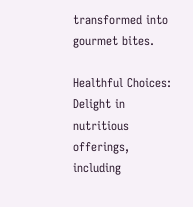transformed into gourmet bites.

Healthful Choices: Delight in nutritious offerings, including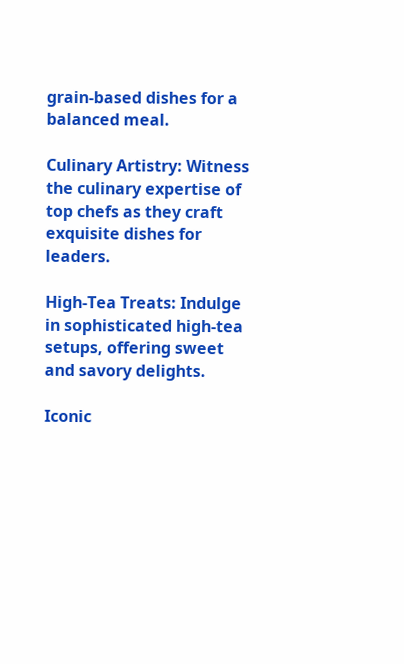grain-based dishes for a balanced meal.

Culinary Artistry: Witness the culinary expertise of top chefs as they craft exquisite dishes for leaders.

High-Tea Treats: Indulge in sophisticated high-tea setups, offering sweet and savory delights.

Iconic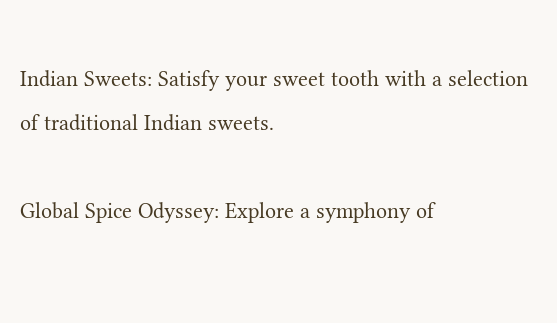Indian Sweets: Satisfy your sweet tooth with a selection of traditional Indian sweets.

Global Spice Odyssey: Explore a symphony of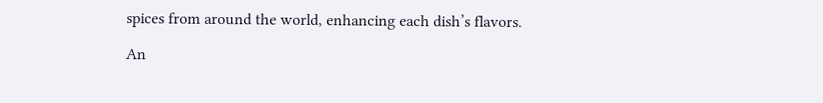spices from around the world, enhancing each dish’s flavors.

An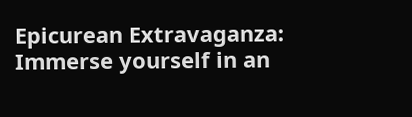Epicurean Extravaganza: Immerse yourself in an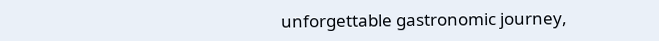unforgettable gastronomic journey,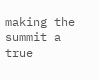making the summit a true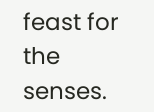feast for the senses.